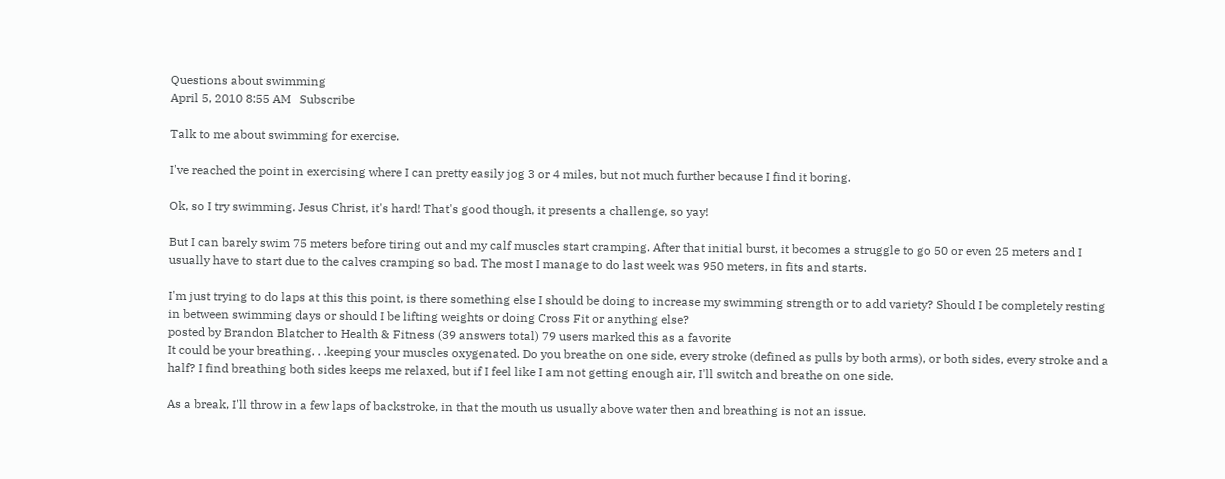Questions about swimming
April 5, 2010 8:55 AM   Subscribe

Talk to me about swimming for exercise.

I've reached the point in exercising where I can pretty easily jog 3 or 4 miles, but not much further because I find it boring.

Ok, so I try swimming. Jesus Christ, it's hard! That's good though, it presents a challenge, so yay!

But I can barely swim 75 meters before tiring out and my calf muscles start cramping. After that initial burst, it becomes a struggle to go 50 or even 25 meters and I usually have to start due to the calves cramping so bad. The most I manage to do last week was 950 meters, in fits and starts.

I'm just trying to do laps at this this point, is there something else I should be doing to increase my swimming strength or to add variety? Should I be completely resting in between swimming days or should I be lifting weights or doing Cross Fit or anything else?
posted by Brandon Blatcher to Health & Fitness (39 answers total) 79 users marked this as a favorite
It could be your breathing. . .keeping your muscles oxygenated. Do you breathe on one side, every stroke (defined as pulls by both arms), or both sides, every stroke and a half? I find breathing both sides keeps me relaxed, but if I feel like I am not getting enough air, I'll switch and breathe on one side.

As a break, I'll throw in a few laps of backstroke, in that the mouth us usually above water then and breathing is not an issue.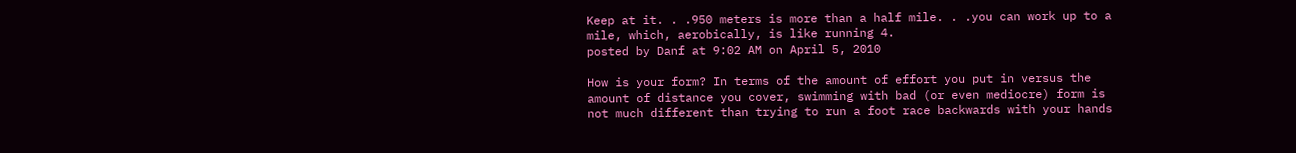Keep at it. . .950 meters is more than a half mile. . .you can work up to a mile, which, aerobically, is like running 4.
posted by Danf at 9:02 AM on April 5, 2010

How is your form? In terms of the amount of effort you put in versus the amount of distance you cover, swimming with bad (or even mediocre) form is not much different than trying to run a foot race backwards with your hands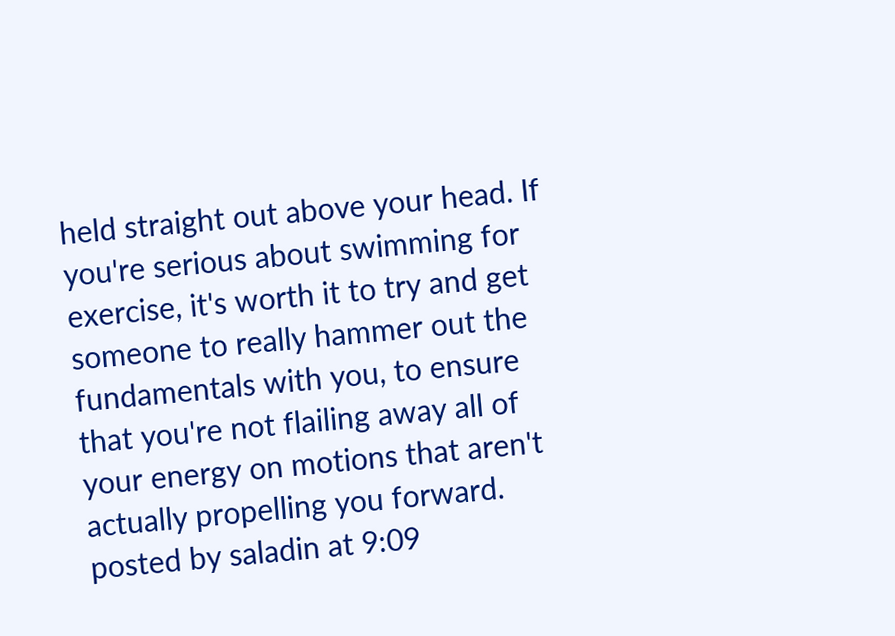held straight out above your head. If you're serious about swimming for exercise, it's worth it to try and get someone to really hammer out the fundamentals with you, to ensure that you're not flailing away all of your energy on motions that aren't actually propelling you forward.
posted by saladin at 9:09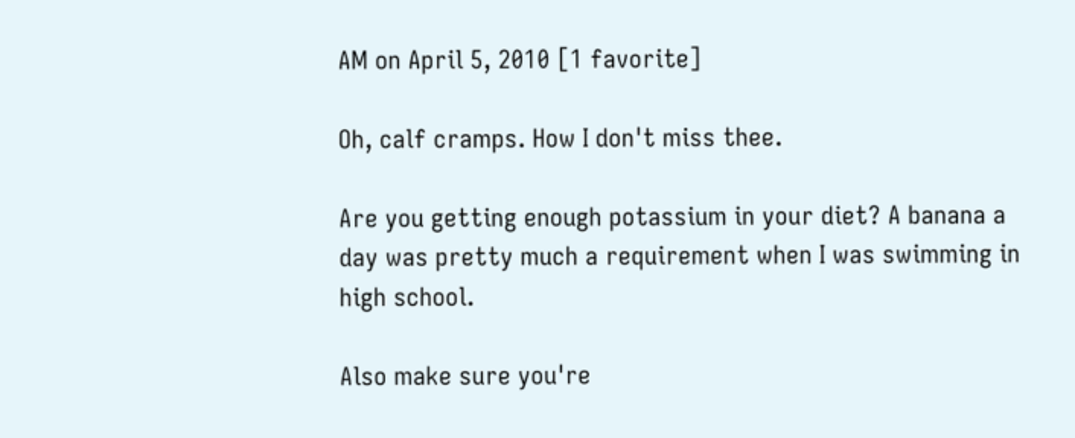AM on April 5, 2010 [1 favorite]

Oh, calf cramps. How I don't miss thee.

Are you getting enough potassium in your diet? A banana a day was pretty much a requirement when I was swimming in high school.

Also make sure you're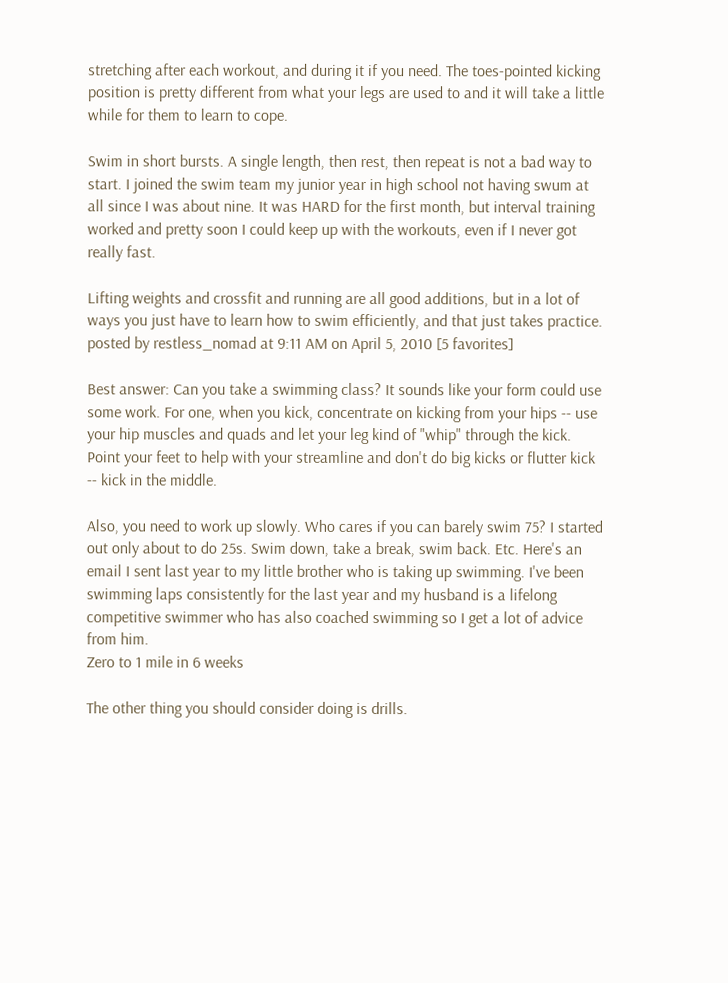stretching after each workout, and during it if you need. The toes-pointed kicking position is pretty different from what your legs are used to and it will take a little while for them to learn to cope.

Swim in short bursts. A single length, then rest, then repeat is not a bad way to start. I joined the swim team my junior year in high school not having swum at all since I was about nine. It was HARD for the first month, but interval training worked and pretty soon I could keep up with the workouts, even if I never got really fast.

Lifting weights and crossfit and running are all good additions, but in a lot of ways you just have to learn how to swim efficiently, and that just takes practice.
posted by restless_nomad at 9:11 AM on April 5, 2010 [5 favorites]

Best answer: Can you take a swimming class? It sounds like your form could use some work. For one, when you kick, concentrate on kicking from your hips -- use your hip muscles and quads and let your leg kind of "whip" through the kick. Point your feet to help with your streamline and don't do big kicks or flutter kick -- kick in the middle.

Also, you need to work up slowly. Who cares if you can barely swim 75? I started out only about to do 25s. Swim down, take a break, swim back. Etc. Here's an email I sent last year to my little brother who is taking up swimming. I've been swimming laps consistently for the last year and my husband is a lifelong competitive swimmer who has also coached swimming so I get a lot of advice from him.
Zero to 1 mile in 6 weeks

The other thing you should consider doing is drills.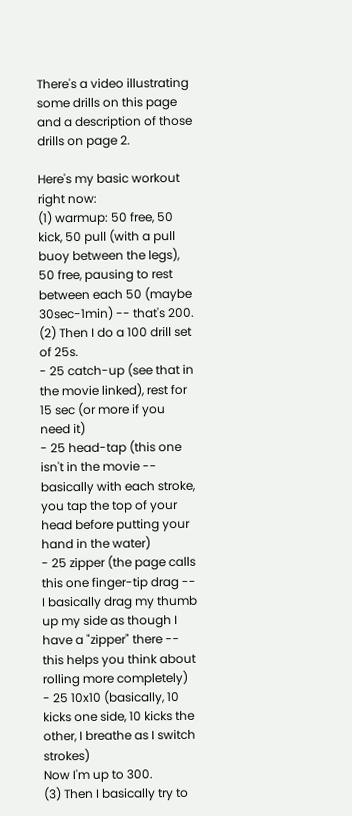There's a video illustrating some drills on this page and a description of those drills on page 2.

Here's my basic workout right now:
(1) warmup: 50 free, 50 kick, 50 pull (with a pull buoy between the legs), 50 free, pausing to rest between each 50 (maybe 30sec-1min) -- that's 200.
(2) Then I do a 100 drill set of 25s.
- 25 catch-up (see that in the movie linked), rest for 15 sec (or more if you need it)
- 25 head-tap (this one isn't in the movie -- basically with each stroke, you tap the top of your head before putting your hand in the water)
- 25 zipper (the page calls this one finger-tip drag -- I basically drag my thumb up my side as though I have a "zipper" there -- this helps you think about rolling more completely)
- 25 10x10 (basically, 10 kicks one side, 10 kicks the other, I breathe as I switch strokes)
Now I'm up to 300.
(3) Then I basically try to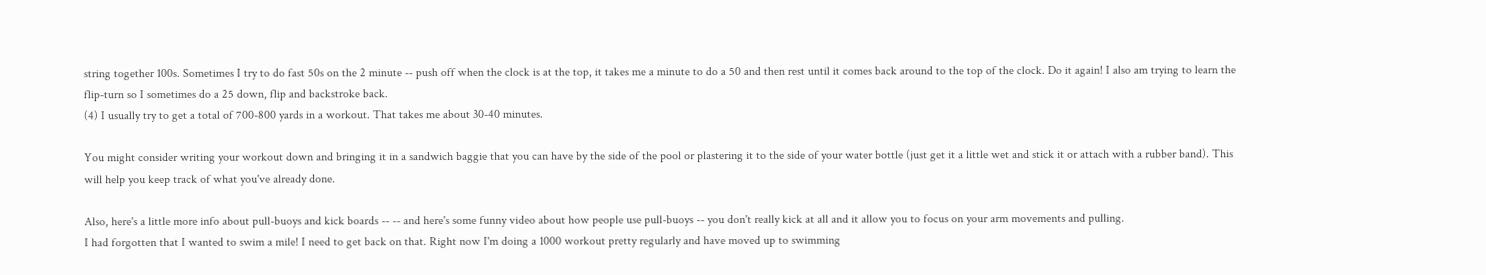string together 100s. Sometimes I try to do fast 50s on the 2 minute -- push off when the clock is at the top, it takes me a minute to do a 50 and then rest until it comes back around to the top of the clock. Do it again! I also am trying to learn the flip-turn so I sometimes do a 25 down, flip and backstroke back.
(4) I usually try to get a total of 700-800 yards in a workout. That takes me about 30-40 minutes.

You might consider writing your workout down and bringing it in a sandwich baggie that you can have by the side of the pool or plastering it to the side of your water bottle (just get it a little wet and stick it or attach with a rubber band). This will help you keep track of what you've already done.

Also, here's a little more info about pull-buoys and kick boards -- -- and here's some funny video about how people use pull-buoys -- you don't really kick at all and it allow you to focus on your arm movements and pulling.
I had forgotten that I wanted to swim a mile! I need to get back on that. Right now I'm doing a 1000 workout pretty regularly and have moved up to swimming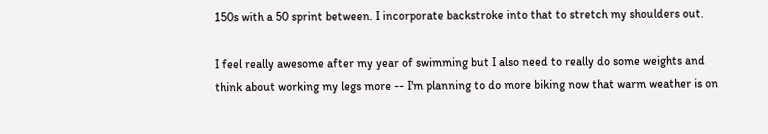150s with a 50 sprint between. I incorporate backstroke into that to stretch my shoulders out.

I feel really awesome after my year of swimming but I also need to really do some weights and think about working my legs more -- I'm planning to do more biking now that warm weather is on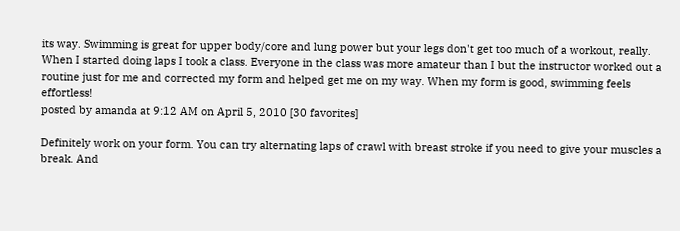its way. Swimming is great for upper body/core and lung power but your legs don't get too much of a workout, really. When I started doing laps I took a class. Everyone in the class was more amateur than I but the instructor worked out a routine just for me and corrected my form and helped get me on my way. When my form is good, swimming feels effortless!
posted by amanda at 9:12 AM on April 5, 2010 [30 favorites]

Definitely work on your form. You can try alternating laps of crawl with breast stroke if you need to give your muscles a break. And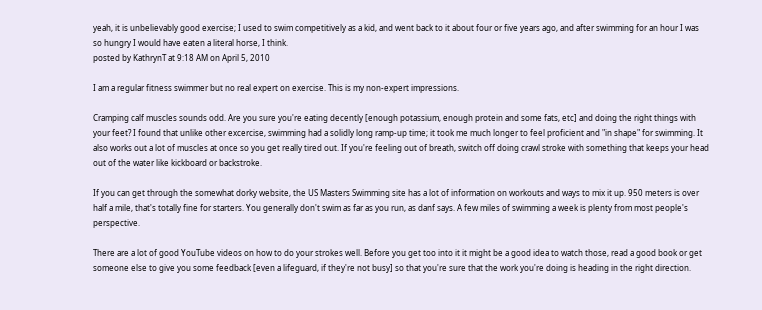yeah, it is unbelievably good exercise; I used to swim competitively as a kid, and went back to it about four or five years ago, and after swimming for an hour I was so hungry I would have eaten a literal horse, I think.
posted by KathrynT at 9:18 AM on April 5, 2010

I am a regular fitness swimmer but no real expert on exercise. This is my non-expert impressions.

Cramping calf muscles sounds odd. Are you sure you're eating decently [enough potassium, enough protein and some fats, etc] and doing the right things with your feet? I found that unlike other excercise, swimming had a solidly long ramp-up time; it took me much longer to feel proficient and "in shape" for swimming. It also works out a lot of muscles at once so you get really tired out. If you're feeling out of breath, switch off doing crawl stroke with something that keeps your head out of the water like kickboard or backstroke.

If you can get through the somewhat dorky website, the US Masters Swimming site has a lot of information on workouts and ways to mix it up. 950 meters is over half a mile, that's totally fine for starters. You generally don't swim as far as you run, as danf says. A few miles of swimming a week is plenty from most people's perspective.

There are a lot of good YouTube videos on how to do your strokes well. Before you get too into it it might be a good idea to watch those, read a good book or get someone else to give you some feedback [even a lifeguard, if they're not busy] so that you're sure that the work you're doing is heading in the right direction.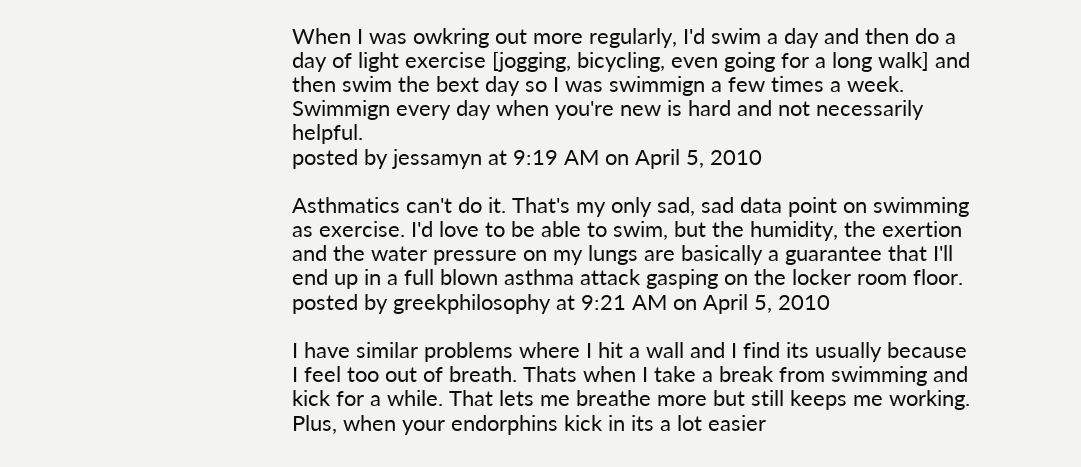When I was owkring out more regularly, I'd swim a day and then do a day of light exercise [jogging, bicycling, even going for a long walk] and then swim the bext day so I was swimmign a few times a week. Swimmign every day when you're new is hard and not necessarily helpful.
posted by jessamyn at 9:19 AM on April 5, 2010

Asthmatics can't do it. That's my only sad, sad data point on swimming as exercise. I'd love to be able to swim, but the humidity, the exertion and the water pressure on my lungs are basically a guarantee that I'll end up in a full blown asthma attack gasping on the locker room floor.
posted by greekphilosophy at 9:21 AM on April 5, 2010

I have similar problems where I hit a wall and I find its usually because I feel too out of breath. Thats when I take a break from swimming and kick for a while. That lets me breathe more but still keeps me working. Plus, when your endorphins kick in its a lot easier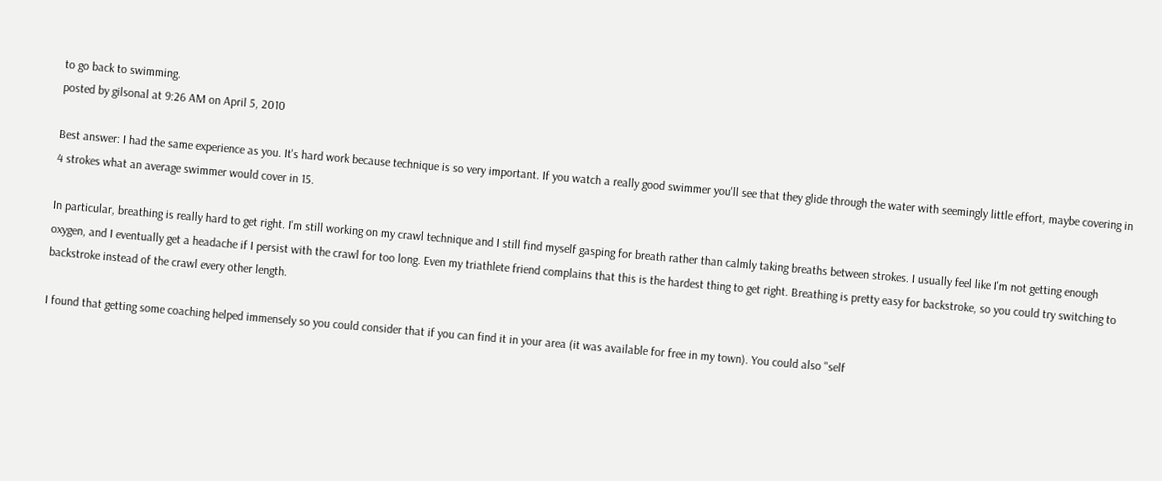to go back to swimming.
posted by gilsonal at 9:26 AM on April 5, 2010

Best answer: I had the same experience as you. It's hard work because technique is so very important. If you watch a really good swimmer you'll see that they glide through the water with seemingly little effort, maybe covering in 4 strokes what an average swimmer would cover in 15.

In particular, breathing is really hard to get right. I'm still working on my crawl technique and I still find myself gasping for breath rather than calmly taking breaths between strokes. I usually feel like I'm not getting enough oxygen, and I eventually get a headache if I persist with the crawl for too long. Even my triathlete friend complains that this is the hardest thing to get right. Breathing is pretty easy for backstroke, so you could try switching to backstroke instead of the crawl every other length.

I found that getting some coaching helped immensely so you could consider that if you can find it in your area (it was available for free in my town). You could also "self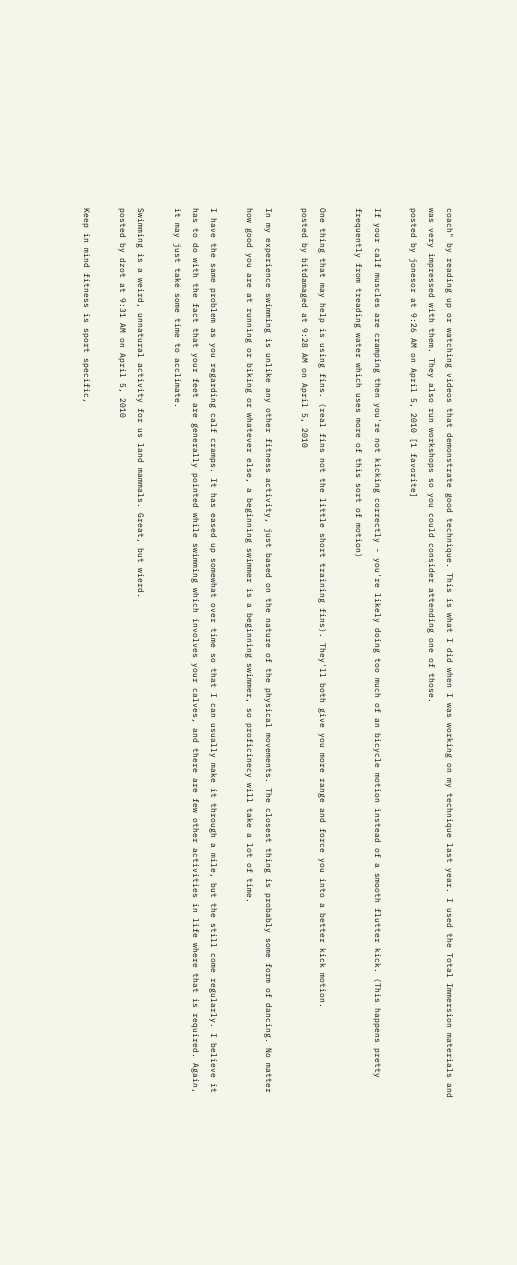coach" by reading up or watching videos that demonstrate good technique. This is what I did when I was working on my technique last year. I used the Total Immersion materials and was very impressed with them. They also run workshops so you could consider attending one of those.
posted by jonesor at 9:26 AM on April 5, 2010 [1 favorite]

If your calf muscles are cramping then you're not kicking correctly - you're likely doing too much of an bicycle motion instead of a smooth flutter kick. (This happens pretty frequently from treading water which uses more of this sort of motion)

One thing that may help is using fins. (real fins not the little short training fins). They'll both give you more range and force you into a better kick motion.
posted by bitdamaged at 9:28 AM on April 5, 2010

In my experience swimming is unlike any other fitness activity, just based on the nature of the physical movements. The closest thing is probably some form of dancing. No matter how good you are at running or biking or whatever else, a beginning swimmer is a beginning swimmer, so proficinecy will take a lot of time.

I have the same problem as you regarding calf cramps. It has eased up somewhat over time so that I can usually make it through a mile, but the still come regularly. I believe it has to do with the fact that your feet are generally pointed while swimming which involves your calves, and there are few other activities in life where that is required. Again, it may just take some time to acclimate.

Swimming is a weird, unnatural activity for us land mammals. Great, but wierd.
posted by dzot at 9:31 AM on April 5, 2010

Keep in mind fitness is sport specific,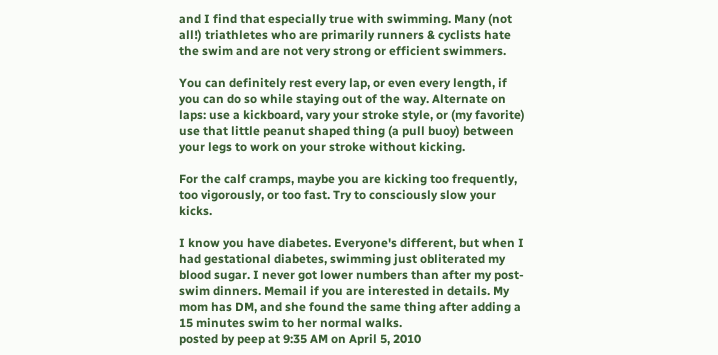and I find that especially true with swimming. Many (not all!) triathletes who are primarily runners & cyclists hate the swim and are not very strong or efficient swimmers.

You can definitely rest every lap, or even every length, if you can do so while staying out of the way. Alternate on laps: use a kickboard, vary your stroke style, or (my favorite) use that little peanut shaped thing (a pull buoy) between your legs to work on your stroke without kicking.

For the calf cramps, maybe you are kicking too frequently, too vigorously, or too fast. Try to consciously slow your kicks.

I know you have diabetes. Everyone's different, but when I had gestational diabetes, swimming just obliterated my blood sugar. I never got lower numbers than after my post-swim dinners. Memail if you are interested in details. My mom has DM, and she found the same thing after adding a 15 minutes swim to her normal walks.
posted by peep at 9:35 AM on April 5, 2010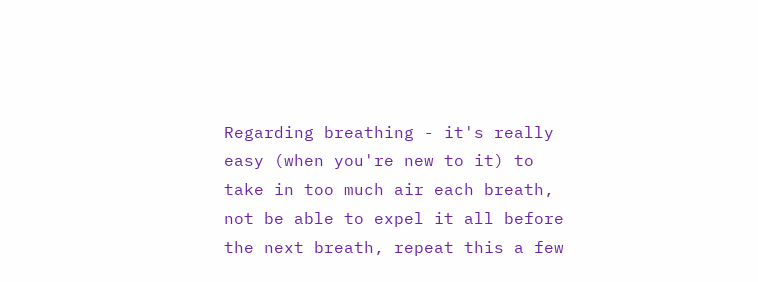Regarding breathing - it's really easy (when you're new to it) to take in too much air each breath, not be able to expel it all before the next breath, repeat this a few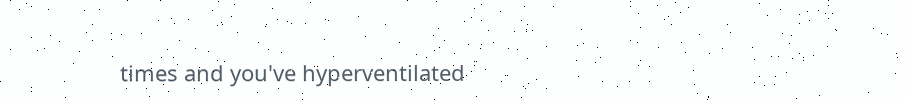times and you've hyperventilated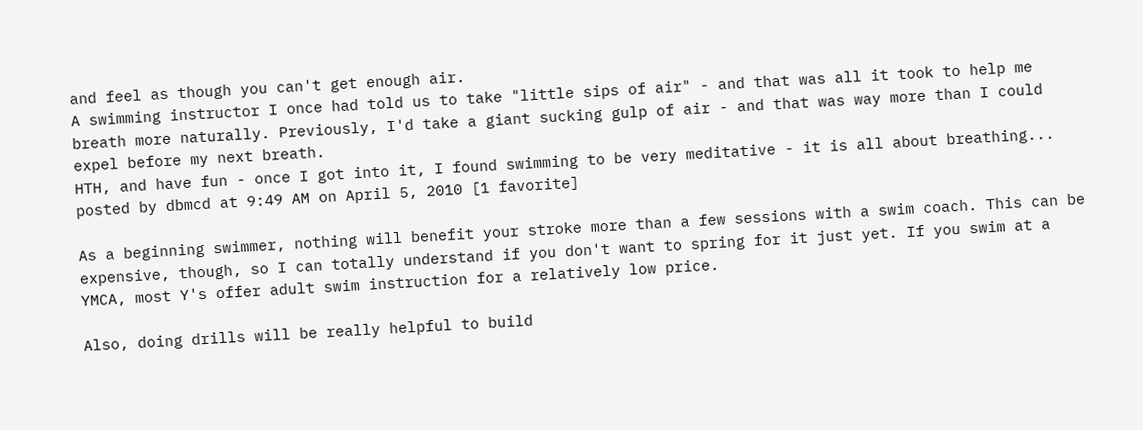and feel as though you can't get enough air.
A swimming instructor I once had told us to take "little sips of air" - and that was all it took to help me breath more naturally. Previously, I'd take a giant sucking gulp of air - and that was way more than I could expel before my next breath.
HTH, and have fun - once I got into it, I found swimming to be very meditative - it is all about breathing...
posted by dbmcd at 9:49 AM on April 5, 2010 [1 favorite]

As a beginning swimmer, nothing will benefit your stroke more than a few sessions with a swim coach. This can be expensive, though, so I can totally understand if you don't want to spring for it just yet. If you swim at a YMCA, most Y's offer adult swim instruction for a relatively low price.

Also, doing drills will be really helpful to build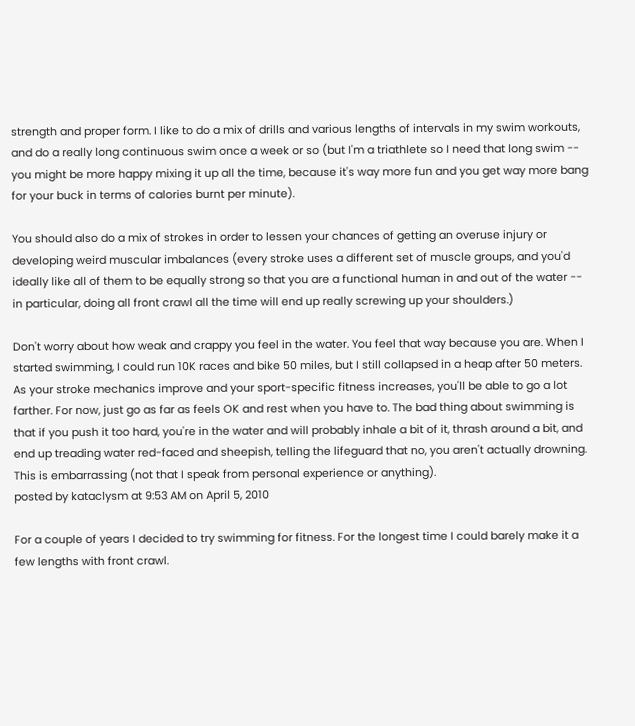strength and proper form. I like to do a mix of drills and various lengths of intervals in my swim workouts, and do a really long continuous swim once a week or so (but I'm a triathlete so I need that long swim -- you might be more happy mixing it up all the time, because it's way more fun and you get way more bang for your buck in terms of calories burnt per minute).

You should also do a mix of strokes in order to lessen your chances of getting an overuse injury or developing weird muscular imbalances (every stroke uses a different set of muscle groups, and you'd ideally like all of them to be equally strong so that you are a functional human in and out of the water -- in particular, doing all front crawl all the time will end up really screwing up your shoulders.)

Don't worry about how weak and crappy you feel in the water. You feel that way because you are. When I started swimming, I could run 10K races and bike 50 miles, but I still collapsed in a heap after 50 meters. As your stroke mechanics improve and your sport-specific fitness increases, you'll be able to go a lot farther. For now, just go as far as feels OK and rest when you have to. The bad thing about swimming is that if you push it too hard, you're in the water and will probably inhale a bit of it, thrash around a bit, and end up treading water red-faced and sheepish, telling the lifeguard that no, you aren't actually drowning. This is embarrassing (not that I speak from personal experience or anything).
posted by kataclysm at 9:53 AM on April 5, 2010

For a couple of years I decided to try swimming for fitness. For the longest time I could barely make it a few lengths with front crawl.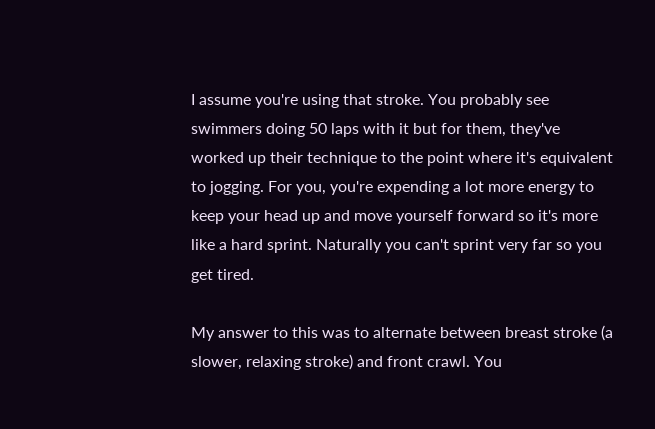I assume you're using that stroke. You probably see swimmers doing 50 laps with it but for them, they've worked up their technique to the point where it's equivalent to jogging. For you, you're expending a lot more energy to keep your head up and move yourself forward so it's more like a hard sprint. Naturally you can't sprint very far so you get tired.

My answer to this was to alternate between breast stroke (a slower, relaxing stroke) and front crawl. You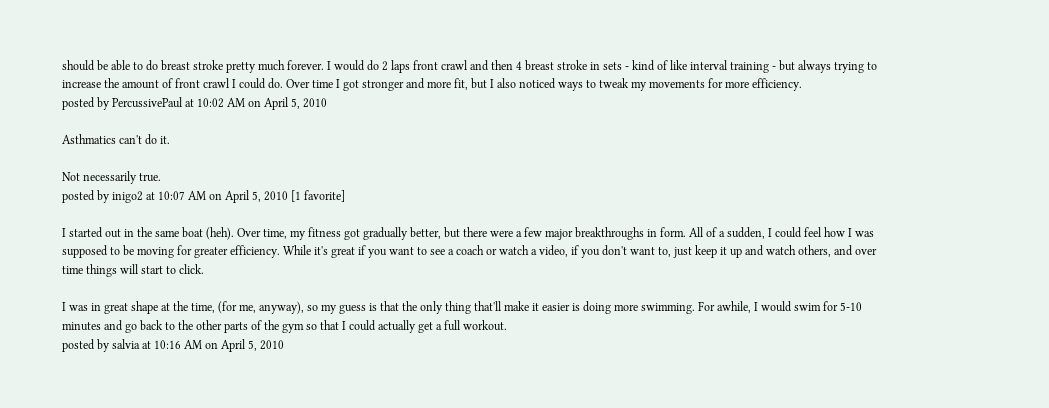should be able to do breast stroke pretty much forever. I would do 2 laps front crawl and then 4 breast stroke in sets - kind of like interval training - but always trying to increase the amount of front crawl I could do. Over time I got stronger and more fit, but I also noticed ways to tweak my movements for more efficiency.
posted by PercussivePaul at 10:02 AM on April 5, 2010

Asthmatics can't do it.

Not necessarily true.
posted by inigo2 at 10:07 AM on April 5, 2010 [1 favorite]

I started out in the same boat (heh). Over time, my fitness got gradually better, but there were a few major breakthroughs in form. All of a sudden, I could feel how I was supposed to be moving for greater efficiency. While it's great if you want to see a coach or watch a video, if you don't want to, just keep it up and watch others, and over time things will start to click.

I was in great shape at the time, (for me, anyway), so my guess is that the only thing that'll make it easier is doing more swimming. For awhile, I would swim for 5-10 minutes and go back to the other parts of the gym so that I could actually get a full workout.
posted by salvia at 10:16 AM on April 5, 2010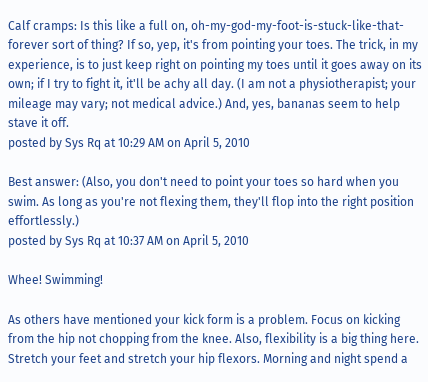Calf cramps: Is this like a full on, oh-my-god-my-foot-is-stuck-like-that-forever sort of thing? If so, yep, it's from pointing your toes. The trick, in my experience, is to just keep right on pointing my toes until it goes away on its own; if I try to fight it, it'll be achy all day. (I am not a physiotherapist; your mileage may vary; not medical advice.) And, yes, bananas seem to help stave it off.
posted by Sys Rq at 10:29 AM on April 5, 2010

Best answer: (Also, you don't need to point your toes so hard when you swim. As long as you're not flexing them, they'll flop into the right position effortlessly.)
posted by Sys Rq at 10:37 AM on April 5, 2010

Whee! Swimming!

As others have mentioned your kick form is a problem. Focus on kicking from the hip not chopping from the knee. Also, flexibility is a big thing here. Stretch your feet and stretch your hip flexors. Morning and night spend a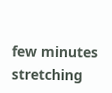few minutes stretching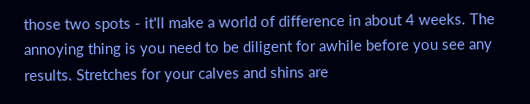those two spots - it'll make a world of difference in about 4 weeks. The annoying thing is you need to be diligent for awhile before you see any results. Stretches for your calves and shins are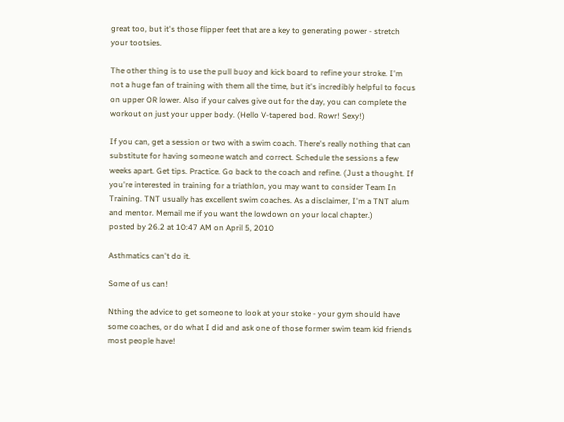great too, but it's those flipper feet that are a key to generating power - stretch your tootsies.

The other thing is to use the pull buoy and kick board to refine your stroke. I'm not a huge fan of training with them all the time, but it's incredibly helpful to focus on upper OR lower. Also if your calves give out for the day, you can complete the workout on just your upper body. (Hello V-tapered bod. Rowr! Sexy!)

If you can, get a session or two with a swim coach. There's really nothing that can substitute for having someone watch and correct. Schedule the sessions a few weeks apart. Get tips. Practice. Go back to the coach and refine. (Just a thought. If you're interested in training for a triathlon, you may want to consider Team In Training. TNT usually has excellent swim coaches. As a disclaimer, I'm a TNT alum and mentor. Memail me if you want the lowdown on your local chapter.)
posted by 26.2 at 10:47 AM on April 5, 2010

Asthmatics can't do it.

Some of us can!

Nthing the advice to get someone to look at your stoke - your gym should have some coaches, or do what I did and ask one of those former swim team kid friends most people have!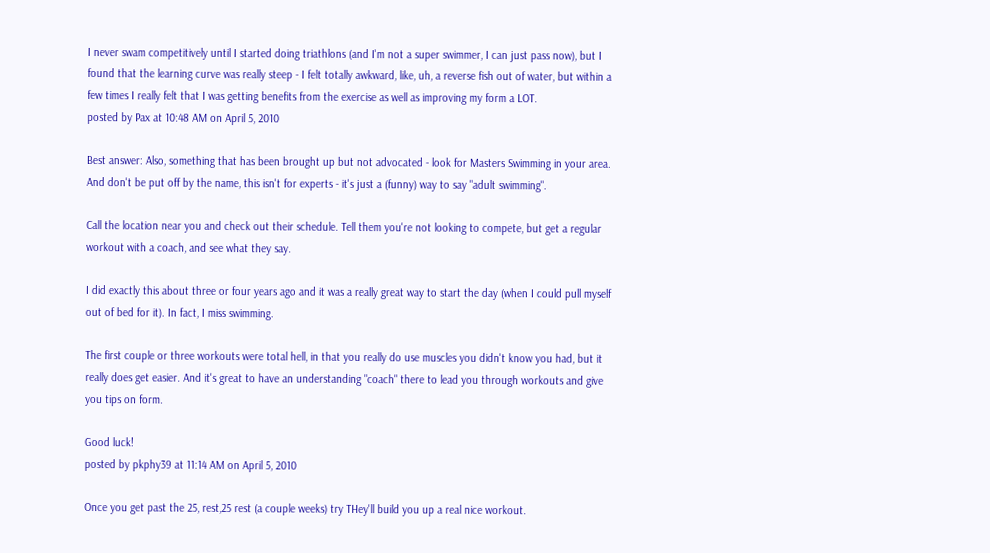I never swam competitively until I started doing triathlons (and I'm not a super swimmer, I can just pass now), but I found that the learning curve was really steep - I felt totally awkward, like, uh, a reverse fish out of water, but within a few times I really felt that I was getting benefits from the exercise as well as improving my form a LOT.
posted by Pax at 10:48 AM on April 5, 2010

Best answer: Also, something that has been brought up but not advocated - look for Masters Swimming in your area. And don't be put off by the name, this isn't for experts - it's just a (funny) way to say "adult swimming".

Call the location near you and check out their schedule. Tell them you're not looking to compete, but get a regular workout with a coach, and see what they say.

I did exactly this about three or four years ago and it was a really great way to start the day (when I could pull myself out of bed for it). In fact, I miss swimming.

The first couple or three workouts were total hell, in that you really do use muscles you didn't know you had, but it really does get easier. And it's great to have an understanding "coach" there to lead you through workouts and give you tips on form.

Good luck!
posted by pkphy39 at 11:14 AM on April 5, 2010

Once you get past the 25, rest,25 rest (a couple weeks) try THey'll build you up a real nice workout.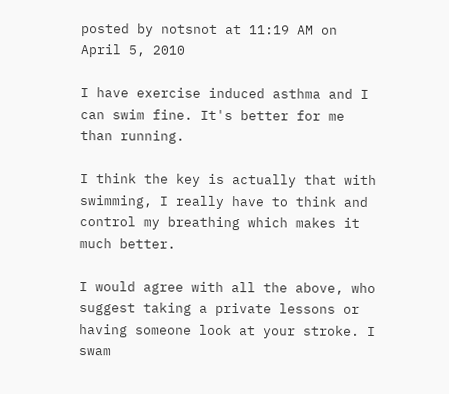posted by notsnot at 11:19 AM on April 5, 2010

I have exercise induced asthma and I can swim fine. It's better for me than running.

I think the key is actually that with swimming, I really have to think and control my breathing which makes it much better.

I would agree with all the above, who suggest taking a private lessons or having someone look at your stroke. I swam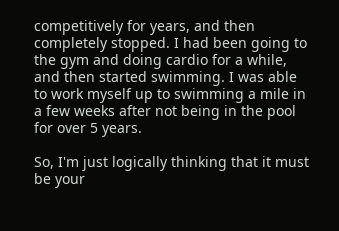competitively for years, and then completely stopped. I had been going to the gym and doing cardio for a while, and then started swimming. I was able to work myself up to swimming a mile in a few weeks after not being in the pool for over 5 years.

So, I'm just logically thinking that it must be your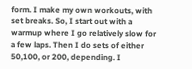form. I make my own workouts, with set breaks. So, I start out with a warmup where I go relatively slow for a few laps. Then I do sets of either 50,100, or 200, depending. I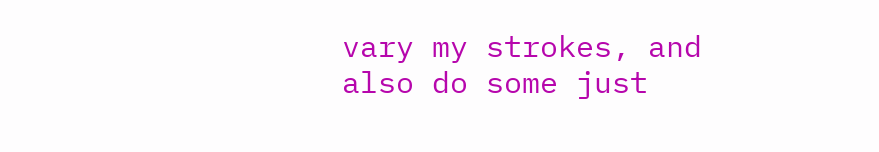vary my strokes, and also do some just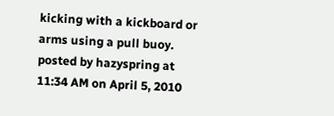kicking with a kickboard or arms using a pull buoy.
posted by hazyspring at 11:34 AM on April 5, 2010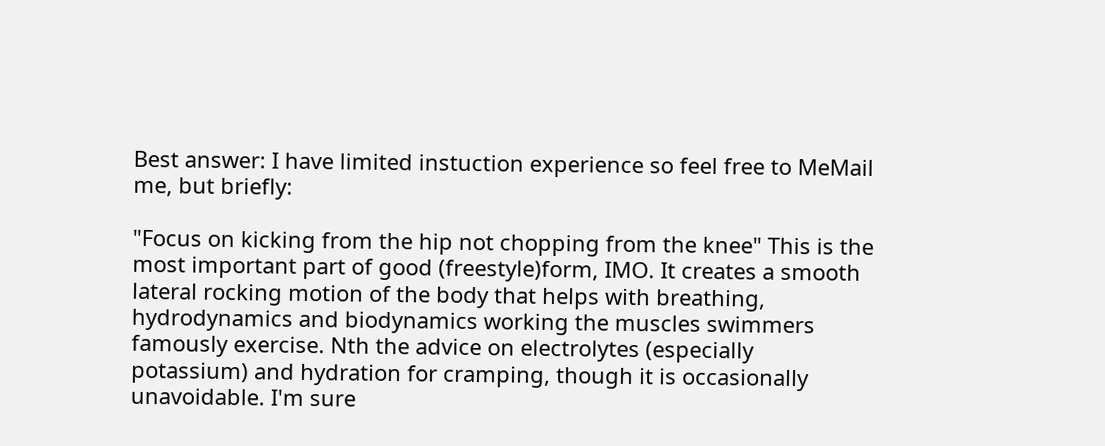Best answer: I have limited instuction experience so feel free to MeMail me, but briefly:

"Focus on kicking from the hip not chopping from the knee" This is the most important part of good (freestyle)form, IMO. It creates a smooth lateral rocking motion of the body that helps with breathing, hydrodynamics and biodynamics working the muscles swimmers famously exercise. Nth the advice on electrolytes (especially potassium) and hydration for cramping, though it is occasionally unavoidable. I'm sure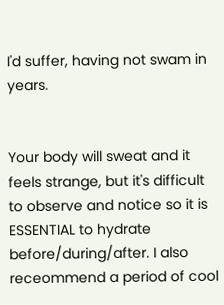I'd suffer, having not swam in years.


Your body will sweat and it feels strange, but it's difficult to observe and notice so it is ESSENTIAL to hydrate before/during/after. I also receommend a period of cool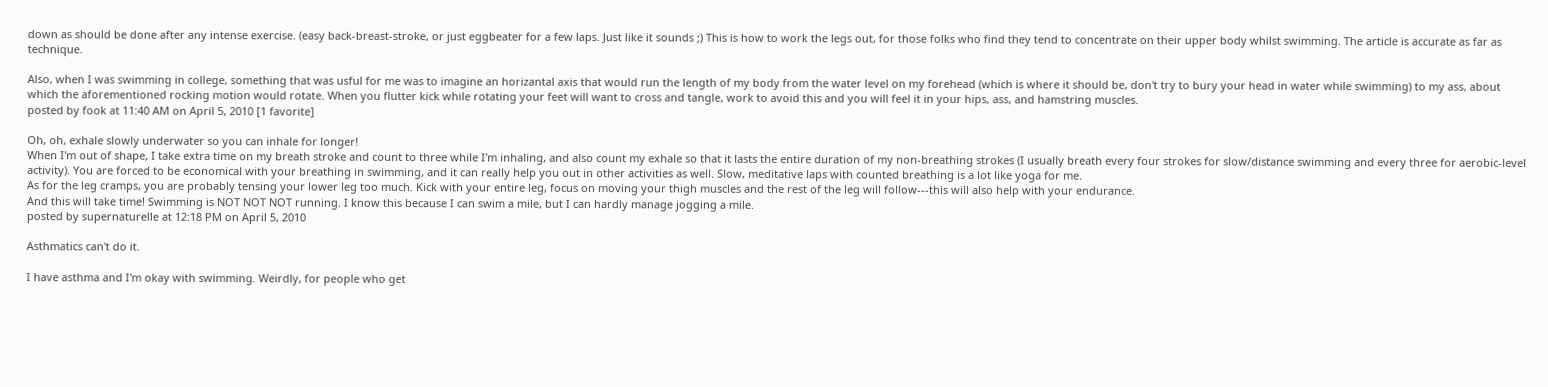down as should be done after any intense exercise. (easy back-breast-stroke, or just eggbeater for a few laps. Just like it sounds ;) This is how to work the legs out, for those folks who find they tend to concentrate on their upper body whilst swimming. The article is accurate as far as technique.

Also, when I was swimming in college, something that was usful for me was to imagine an horizantal axis that would run the length of my body from the water level on my forehead (which is where it should be, don't try to bury your head in water while swimming) to my ass, about which the aforementioned rocking motion would rotate. When you flutter kick while rotating your feet will want to cross and tangle, work to avoid this and you will feel it in your hips, ass, and hamstring muscles.
posted by fook at 11:40 AM on April 5, 2010 [1 favorite]

Oh, oh, exhale slowly underwater so you can inhale for longer!
When I'm out of shape, I take extra time on my breath stroke and count to three while I'm inhaling, and also count my exhale so that it lasts the entire duration of my non-breathing strokes (I usually breath every four strokes for slow/distance swimming and every three for aerobic-level activity). You are forced to be economical with your breathing in swimming, and it can really help you out in other activities as well. Slow, meditative laps with counted breathing is a lot like yoga for me.
As for the leg cramps, you are probably tensing your lower leg too much. Kick with your entire leg, focus on moving your thigh muscles and the rest of the leg will follow---this will also help with your endurance.
And this will take time! Swimming is NOT NOT NOT running. I know this because I can swim a mile, but I can hardly manage jogging a mile.
posted by supernaturelle at 12:18 PM on April 5, 2010

Asthmatics can't do it.

I have asthma and I'm okay with swimming. Weirdly, for people who get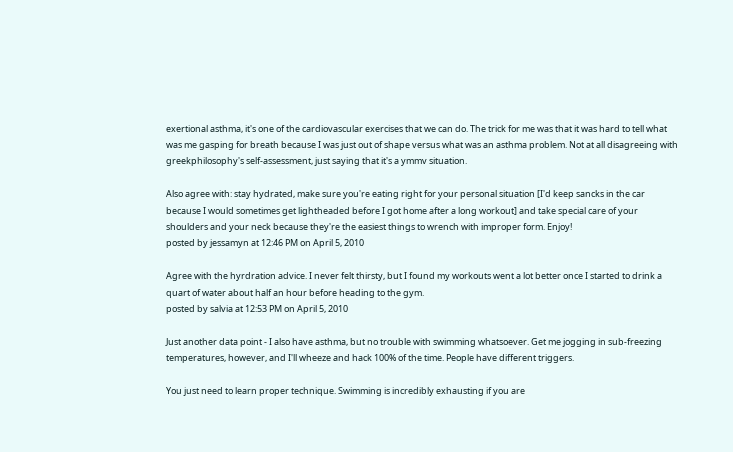exertional asthma, it's one of the cardiovascular exercises that we can do. The trick for me was that it was hard to tell what was me gasping for breath because I was just out of shape versus what was an asthma problem. Not at all disagreeing with greekphilosophy's self-assessment, just saying that it's a ymmv situation.

Also agree with: stay hydrated, make sure you're eating right for your personal situation [I'd keep sancks in the car because I would sometimes get lightheaded before I got home after a long workout] and take special care of your shoulders and your neck because they're the easiest things to wrench with improper form. Enjoy!
posted by jessamyn at 12:46 PM on April 5, 2010

Agree with the hyrdration advice. I never felt thirsty, but I found my workouts went a lot better once I started to drink a quart of water about half an hour before heading to the gym.
posted by salvia at 12:53 PM on April 5, 2010

Just another data point - I also have asthma, but no trouble with swimming whatsoever. Get me jogging in sub-freezing temperatures, however, and I'll wheeze and hack 100% of the time. People have different triggers.

You just need to learn proper technique. Swimming is incredibly exhausting if you are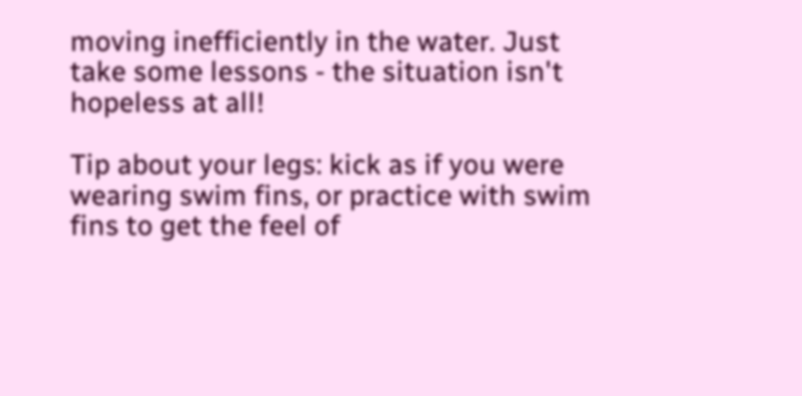moving inefficiently in the water. Just take some lessons - the situation isn't hopeless at all!

Tip about your legs: kick as if you were wearing swim fins, or practice with swim fins to get the feel of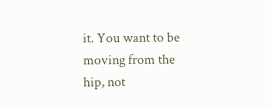it. You want to be moving from the hip, not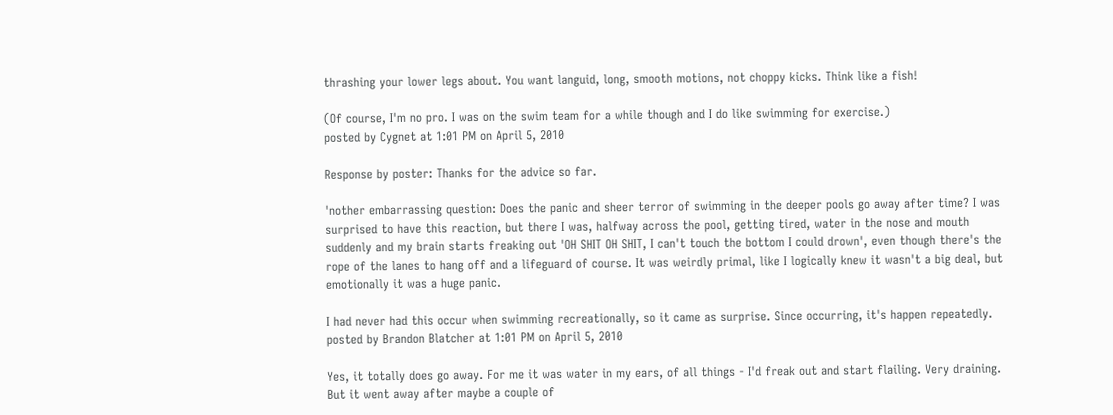thrashing your lower legs about. You want languid, long, smooth motions, not choppy kicks. Think like a fish!

(Of course, I'm no pro. I was on the swim team for a while though and I do like swimming for exercise.)
posted by Cygnet at 1:01 PM on April 5, 2010

Response by poster: Thanks for the advice so far.

'nother embarrassing question: Does the panic and sheer terror of swimming in the deeper pools go away after time? I was surprised to have this reaction, but there I was, halfway across the pool, getting tired, water in the nose and mouth suddenly and my brain starts freaking out 'OH SHIT OH SHIT, I can't touch the bottom I could drown', even though there's the rope of the lanes to hang off and a lifeguard of course. It was weirdly primal, like I logically knew it wasn't a big deal, but emotionally it was a huge panic.

I had never had this occur when swimming recreationally, so it came as surprise. Since occurring, it's happen repeatedly.
posted by Brandon Blatcher at 1:01 PM on April 5, 2010

Yes, it totally does go away. For me it was water in my ears, of all things - I'd freak out and start flailing. Very draining. But it went away after maybe a couple of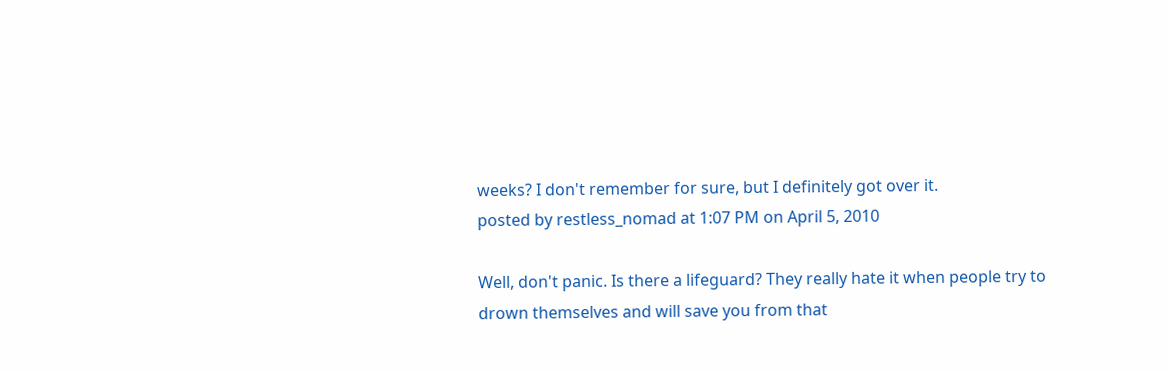weeks? I don't remember for sure, but I definitely got over it.
posted by restless_nomad at 1:07 PM on April 5, 2010

Well, don't panic. Is there a lifeguard? They really hate it when people try to drown themselves and will save you from that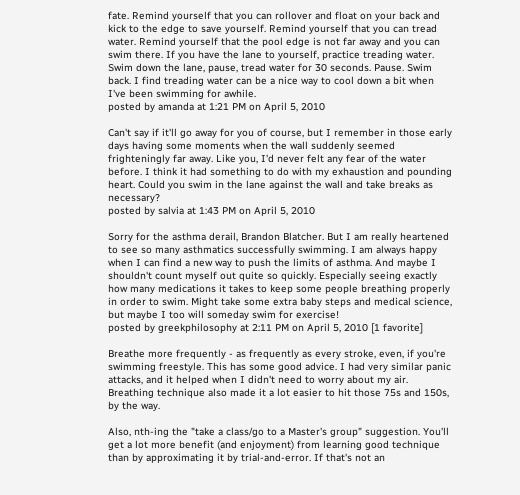fate. Remind yourself that you can rollover and float on your back and kick to the edge to save yourself. Remind yourself that you can tread water. Remind yourself that the pool edge is not far away and you can swim there. If you have the lane to yourself, practice treading water. Swim down the lane, pause, tread water for 30 seconds. Pause. Swim back. I find treading water can be a nice way to cool down a bit when I've been swimming for awhile.
posted by amanda at 1:21 PM on April 5, 2010

Can't say if it'll go away for you of course, but I remember in those early days having some moments when the wall suddenly seemed frighteningly far away. Like you, I'd never felt any fear of the water before. I think it had something to do with my exhaustion and pounding heart. Could you swim in the lane against the wall and take breaks as necessary?
posted by salvia at 1:43 PM on April 5, 2010

Sorry for the asthma derail, Brandon Blatcher. But I am really heartened to see so many asthmatics successfully swimming. I am always happy when I can find a new way to push the limits of asthma. And maybe I shouldn't count myself out quite so quickly. Especially seeing exactly how many medications it takes to keep some people breathing properly in order to swim. Might take some extra baby steps and medical science, but maybe I too will someday swim for exercise!
posted by greekphilosophy at 2:11 PM on April 5, 2010 [1 favorite]

Breathe more frequently - as frequently as every stroke, even, if you're swimming freestyle. This has some good advice. I had very similar panic attacks, and it helped when I didn't need to worry about my air. Breathing technique also made it a lot easier to hit those 75s and 150s, by the way.

Also, nth-ing the "take a class/go to a Master's group" suggestion. You'll get a lot more benefit (and enjoyment) from learning good technique than by approximating it by trial-and-error. If that's not an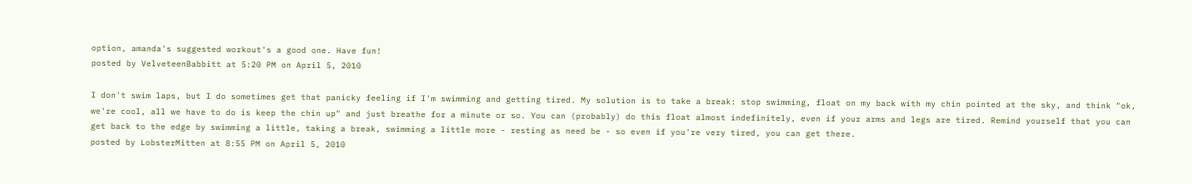option, amanda's suggested workout's a good one. Have fun!
posted by VelveteenBabbitt at 5:20 PM on April 5, 2010

I don't swim laps, but I do sometimes get that panicky feeling if I'm swimming and getting tired. My solution is to take a break: stop swimming, float on my back with my chin pointed at the sky, and think "ok, we're cool, all we have to do is keep the chin up" and just breathe for a minute or so. You can (probably) do this float almost indefinitely, even if your arms and legs are tired. Remind yourself that you can get back to the edge by swimming a little, taking a break, swimming a little more - resting as need be - so even if you're very tired, you can get there.
posted by LobsterMitten at 8:55 PM on April 5, 2010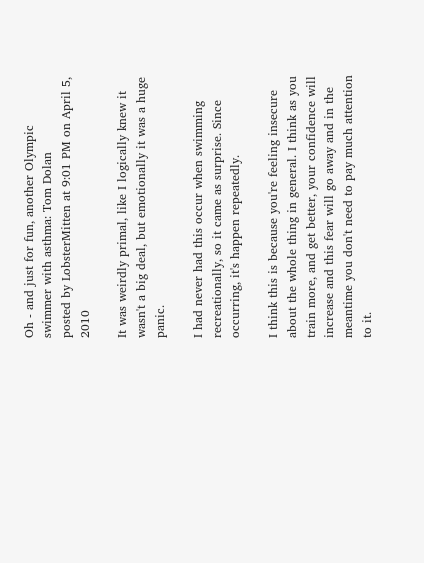Oh - and just for fun, another Olympic swimmer with asthma: Tom Dolan
posted by LobsterMitten at 9:01 PM on April 5, 2010

It was weirdly primal, like I logically knew it wasn't a big deal, but emotionally it was a huge panic.

I had never had this occur when swimming recreationally, so it came as surprise. Since occurring, it's happen repeatedly.

I think this is because you're feeling insecure about the whole thing in general. I think as you train more, and get better, your confidence will increase and this fear will go away and in the meantime you don't need to pay much attention to it.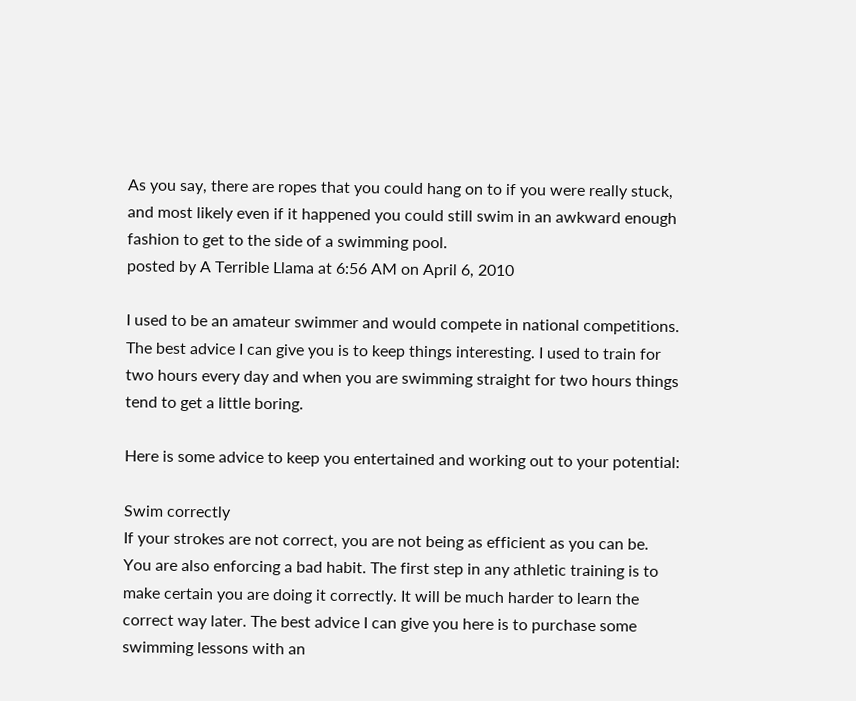As you say, there are ropes that you could hang on to if you were really stuck, and most likely even if it happened you could still swim in an awkward enough fashion to get to the side of a swimming pool.
posted by A Terrible Llama at 6:56 AM on April 6, 2010

I used to be an amateur swimmer and would compete in national competitions. The best advice I can give you is to keep things interesting. I used to train for two hours every day and when you are swimming straight for two hours things tend to get a little boring.

Here is some advice to keep you entertained and working out to your potential:

Swim correctly
If your strokes are not correct, you are not being as efficient as you can be. You are also enforcing a bad habit. The first step in any athletic training is to make certain you are doing it correctly. It will be much harder to learn the correct way later. The best advice I can give you here is to purchase some swimming lessons with an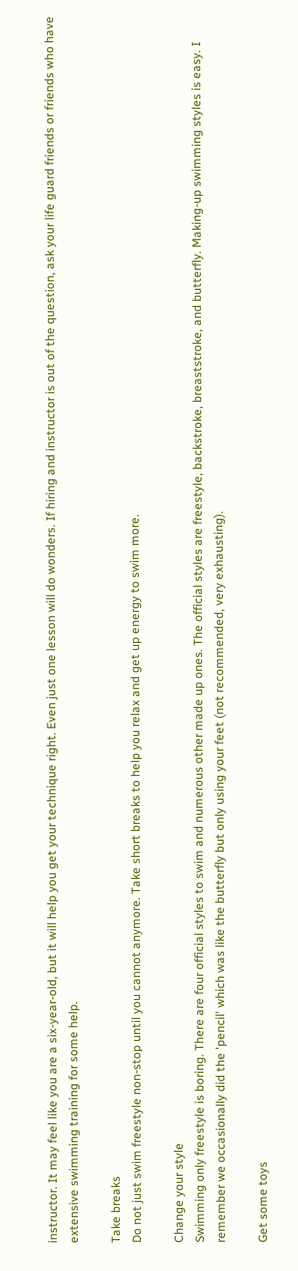instructor. It may feel like you are a six-year-old, but it will help you get your technique right. Even just one lesson will do wonders. If hiring and instructor is out of the question, ask your life guard friends or friends who have extensive swimming training for some help.

Take breaks
Do not just swim freestyle non-stop until you cannot anymore. Take short breaks to help you relax and get up energy to swim more.

Change your style
Swimming only freestyle is boring. There are four official styles to swim and numerous other made up ones. The official styles are freestyle, backstroke, breaststroke, and butterfly. Making-up swimming styles is easy. I remember we occasionally did the 'pencil' which was like the butterfly but only using your feet (not recommended, very exhausting).

Get some toys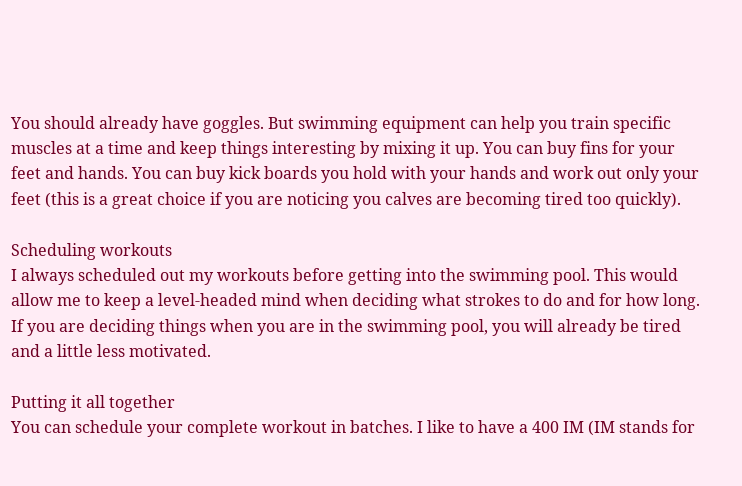You should already have goggles. But swimming equipment can help you train specific muscles at a time and keep things interesting by mixing it up. You can buy fins for your feet and hands. You can buy kick boards you hold with your hands and work out only your feet (this is a great choice if you are noticing you calves are becoming tired too quickly).

Scheduling workouts
I always scheduled out my workouts before getting into the swimming pool. This would allow me to keep a level-headed mind when deciding what strokes to do and for how long. If you are deciding things when you are in the swimming pool, you will already be tired and a little less motivated.

Putting it all together
You can schedule your complete workout in batches. I like to have a 400 IM (IM stands for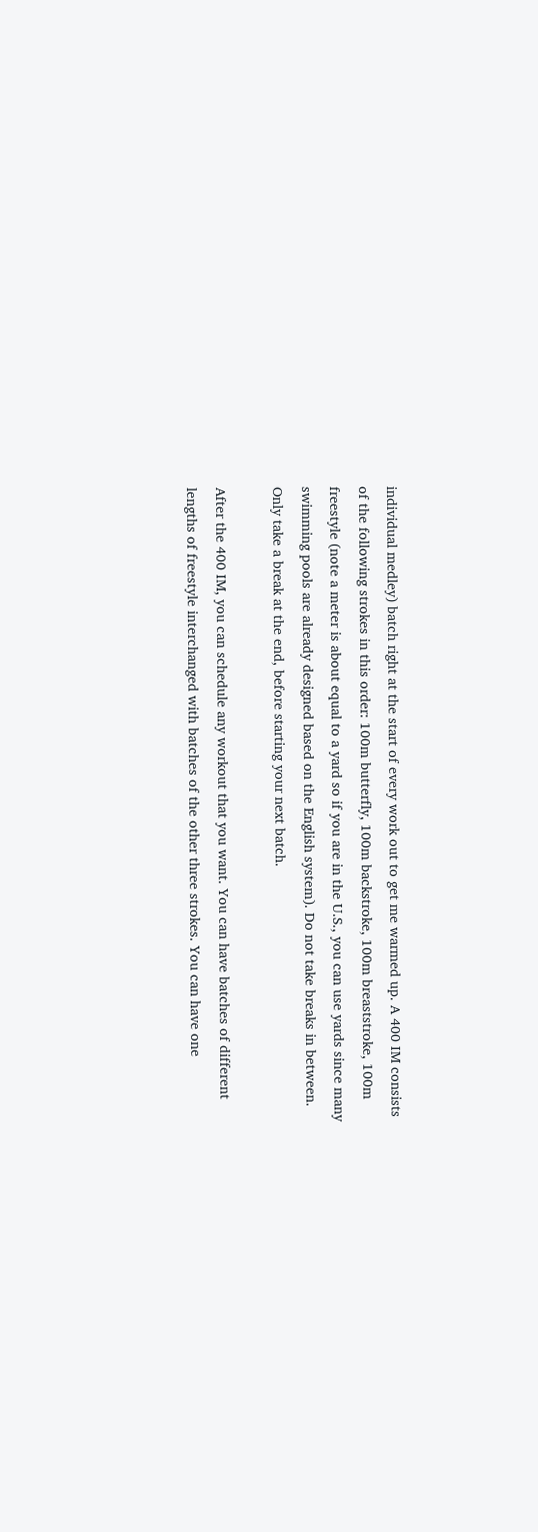individual medley) batch right at the start of every work out to get me warmed up. A 400 IM consists of the following strokes in this order: 100m butterfly, 100m backstroke, 100m breaststroke, 100m freestyle (note a meter is about equal to a yard so if you are in the U.S., you can use yards since many swimming pools are already designed based on the English system). Do not take breaks in between. Only take a break at the end, before starting your next batch.

After the 400 IM, you can schedule any workout that you want. You can have batches of different lengths of freestyle interchanged with batches of the other three strokes. You can have one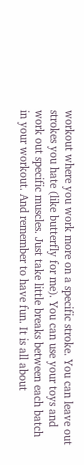workout where you work more on a specific stroke. You can leave out strokes you hate (like butterfly for me). You can use your toys and work out specific muscles. Just take little breaks between each batch in your workout. And remember to have fun. It is all about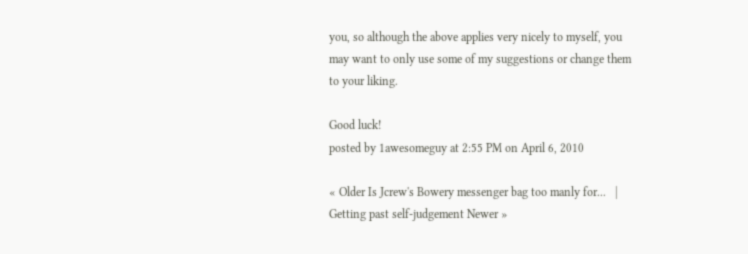you, so although the above applies very nicely to myself, you may want to only use some of my suggestions or change them to your liking.

Good luck!
posted by 1awesomeguy at 2:55 PM on April 6, 2010

« Older Is Jcrew's Bowery messenger bag too manly for...   |   Getting past self-judgement Newer »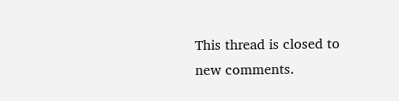This thread is closed to new comments.